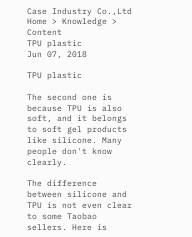Case Industry Co.,Ltd
Home > Knowledge > Content
TPU plastic
Jun 07, 2018

TPU plastic

The second one is because TPU is also soft, and it belongs to soft gel products like silicone. Many people don't know clearly.

The difference between silicone and TPU is not even clear to some Taobao sellers. Here is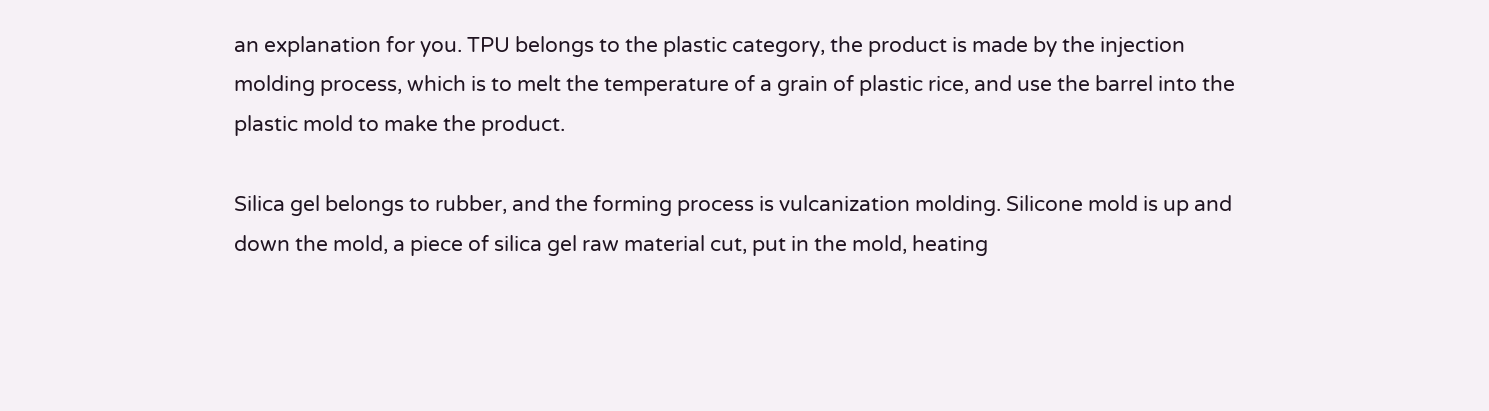an explanation for you. TPU belongs to the plastic category, the product is made by the injection molding process, which is to melt the temperature of a grain of plastic rice, and use the barrel into the plastic mold to make the product.

Silica gel belongs to rubber, and the forming process is vulcanization molding. Silicone mold is up and down the mold, a piece of silica gel raw material cut, put in the mold, heating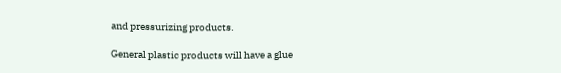and pressurizing products.

General plastic products will have a glue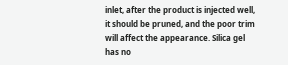inlet, after the product is injected well, it should be pruned, and the poor trim will affect the appearance. Silica gel has no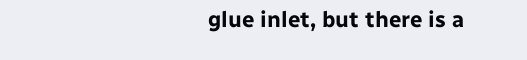glue inlet, but there is a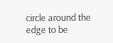circle around the edge to be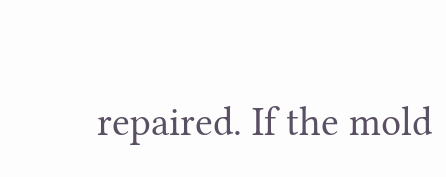repaired. If the mold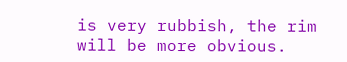is very rubbish, the rim will be more obvious.